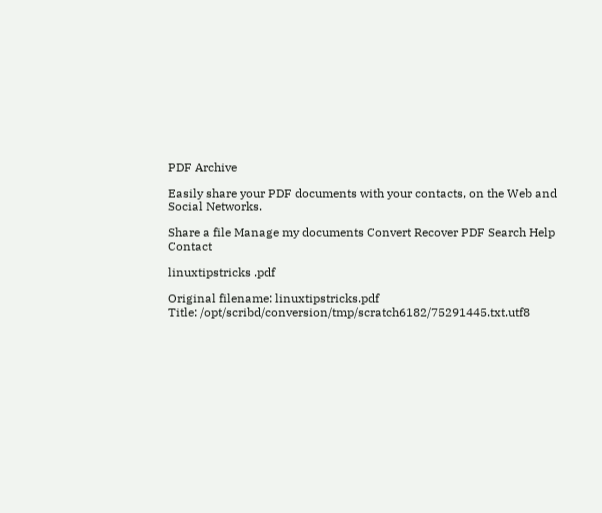PDF Archive

Easily share your PDF documents with your contacts, on the Web and Social Networks.

Share a file Manage my documents Convert Recover PDF Search Help Contact

linuxtipstricks .pdf

Original filename: linuxtipstricks.pdf
Title: /opt/scribd/conversion/tmp/scratch6182/75291445.txt.utf8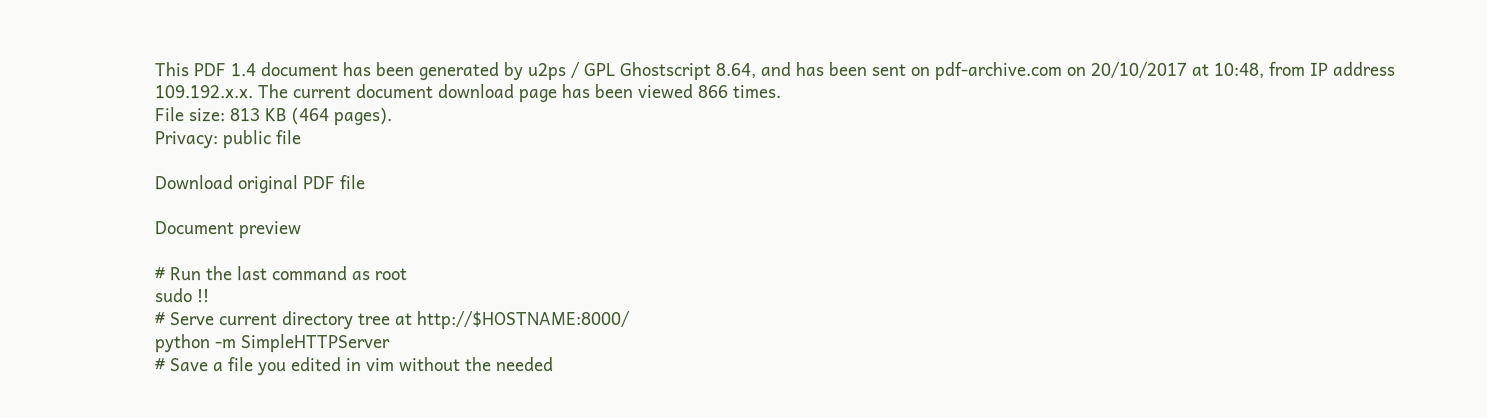This PDF 1.4 document has been generated by u2ps / GPL Ghostscript 8.64, and has been sent on pdf-archive.com on 20/10/2017 at 10:48, from IP address 109.192.x.x. The current document download page has been viewed 866 times.
File size: 813 KB (464 pages).
Privacy: public file

Download original PDF file

Document preview

# Run the last command as root
sudo !!
# Serve current directory tree at http://$HOSTNAME:8000/
python -m SimpleHTTPServer
# Save a file you edited in vim without the needed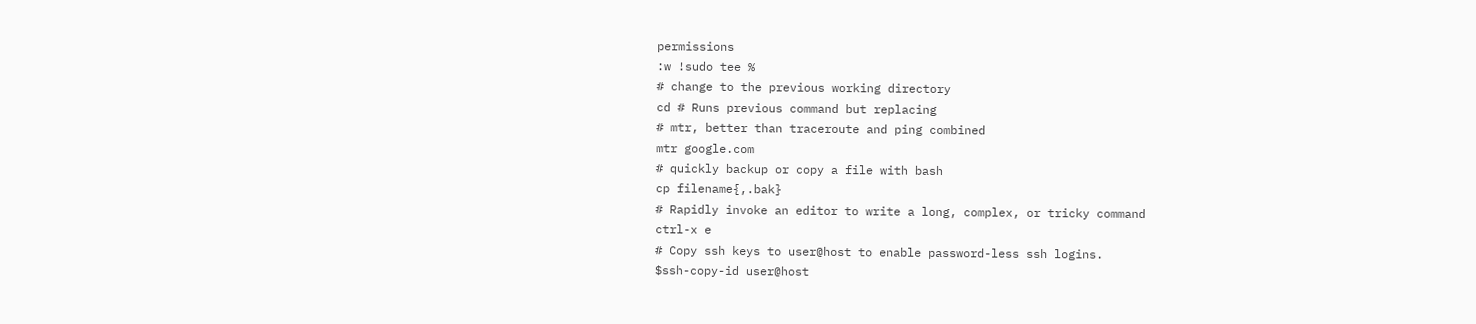permissions
:w !sudo tee %
# change to the previous working directory
cd # Runs previous command but replacing
# mtr, better than traceroute and ping combined
mtr google.com
# quickly backup or copy a file with bash
cp filename{,.bak}
# Rapidly invoke an editor to write a long, complex, or tricky command
ctrl-x e
# Copy ssh keys to user@host to enable password-less ssh logins.
$ssh-copy-id user@host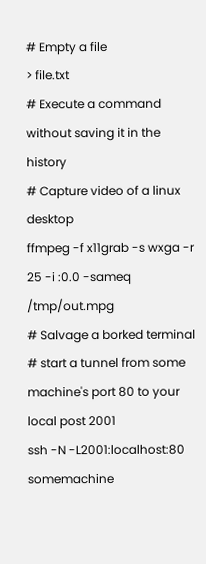# Empty a file
> file.txt
# Execute a command without saving it in the history
# Capture video of a linux desktop
ffmpeg -f x11grab -s wxga -r 25 -i :0.0 -sameq /tmp/out.mpg
# Salvage a borked terminal
# start a tunnel from some machine's port 80 to your local post 2001
ssh -N -L2001:localhost:80 somemachine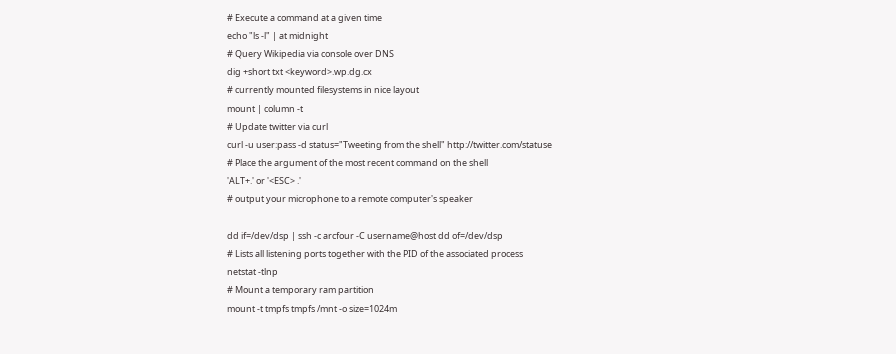# Execute a command at a given time
echo "ls -l" | at midnight
# Query Wikipedia via console over DNS
dig +short txt <keyword>.wp.dg.cx
# currently mounted filesystems in nice layout
mount | column -t
# Update twitter via curl
curl -u user:pass -d status="Tweeting from the shell" http://twitter.com/statuse
# Place the argument of the most recent command on the shell
'ALT+.' or '<ESC> .'
# output your microphone to a remote computer's speaker

dd if=/dev/dsp | ssh -c arcfour -C username@host dd of=/dev/dsp
# Lists all listening ports together with the PID of the associated process
netstat -tlnp
# Mount a temporary ram partition
mount -t tmpfs tmpfs /mnt -o size=1024m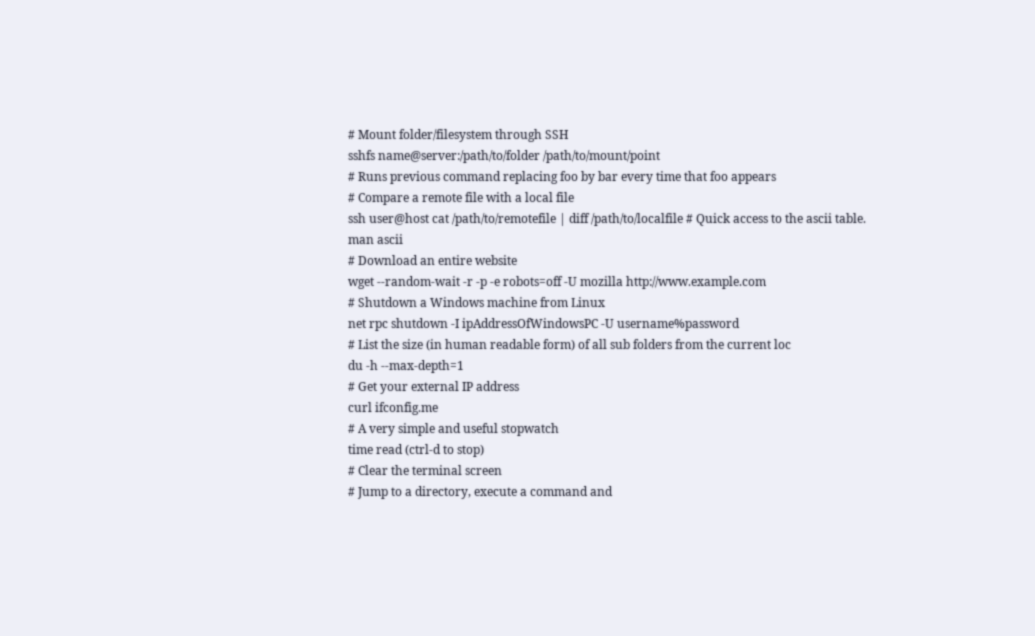# Mount folder/filesystem through SSH
sshfs name@server:/path/to/folder /path/to/mount/point
# Runs previous command replacing foo by bar every time that foo appears
# Compare a remote file with a local file
ssh user@host cat /path/to/remotefile | diff /path/to/localfile # Quick access to the ascii table.
man ascii
# Download an entire website
wget --random-wait -r -p -e robots=off -U mozilla http://www.example.com
# Shutdown a Windows machine from Linux
net rpc shutdown -I ipAddressOfWindowsPC -U username%password
# List the size (in human readable form) of all sub folders from the current loc
du -h --max-depth=1
# Get your external IP address
curl ifconfig.me
# A very simple and useful stopwatch
time read (ctrl-d to stop)
# Clear the terminal screen
# Jump to a directory, execute a command and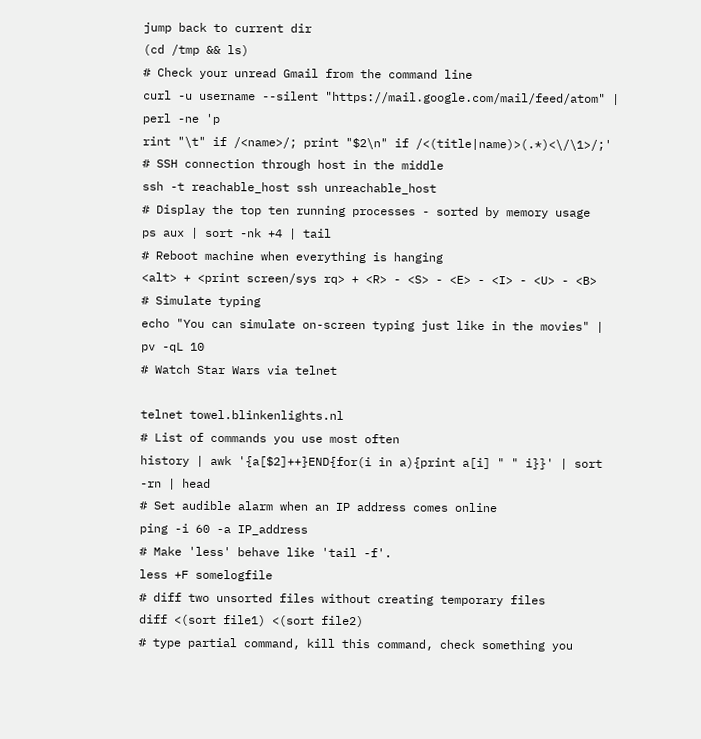jump back to current dir
(cd /tmp && ls)
# Check your unread Gmail from the command line
curl -u username --silent "https://mail.google.com/mail/feed/atom" | perl -ne 'p
rint "\t" if /<name>/; print "$2\n" if /<(title|name)>(.*)<\/\1>/;'
# SSH connection through host in the middle
ssh -t reachable_host ssh unreachable_host
# Display the top ten running processes - sorted by memory usage
ps aux | sort -nk +4 | tail
# Reboot machine when everything is hanging
<alt> + <print screen/sys rq> + <R> - <S> - <E> - <I> - <U> - <B>
# Simulate typing
echo "You can simulate on-screen typing just like in the movies" | pv -qL 10
# Watch Star Wars via telnet

telnet towel.blinkenlights.nl
# List of commands you use most often
history | awk '{a[$2]++}END{for(i in a){print a[i] " " i}}' | sort -rn | head
# Set audible alarm when an IP address comes online
ping -i 60 -a IP_address
# Make 'less' behave like 'tail -f'.
less +F somelogfile
# diff two unsorted files without creating temporary files
diff <(sort file1) <(sort file2)
# type partial command, kill this command, check something you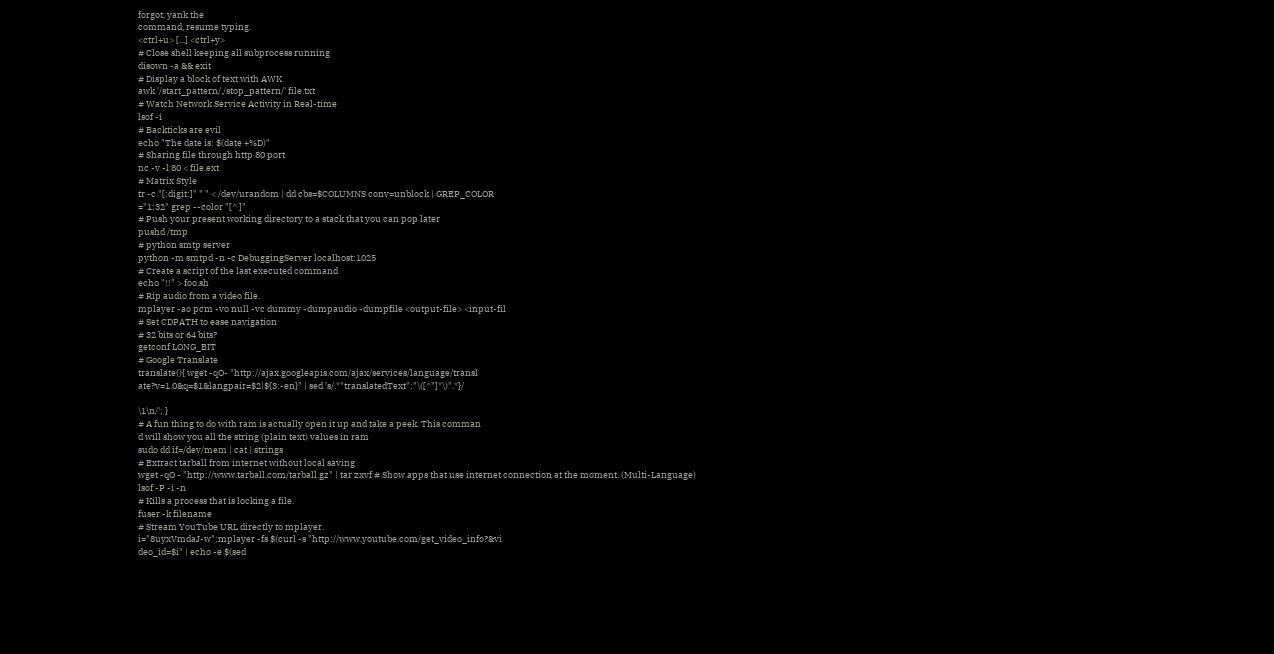forgot, yank the
command, resume typing.
<ctrl+u> [...] <ctrl+y>
# Close shell keeping all subprocess running
disown -a && exit
# Display a block of text with AWK
awk '/start_pattern/,/stop_pattern/' file.txt
# Watch Network Service Activity in Real-time
lsof -i
# Backticks are evil
echo "The date is: $(date +%D)"
# Sharing file through http 80 port
nc -v -l 80 < file.ext
# Matrix Style
tr -c "[:digit:]" " " < /dev/urandom | dd cbs=$COLUMNS conv=unblock | GREP_COLOR
="1;32" grep --color "[^ ]"
# Push your present working directory to a stack that you can pop later
pushd /tmp
# python smtp server
python -m smtpd -n -c DebuggingServer localhost:1025
# Create a script of the last executed command
echo "!!" > foo.sh
# Rip audio from a video file.
mplayer -ao pcm -vo null -vc dummy -dumpaudio -dumpfile <output-file> <input-fil
# Set CDPATH to ease navigation
# 32 bits or 64 bits?
getconf LONG_BIT
# Google Translate
translate(){ wget -qO- "http://ajax.googleapis.com/ajax/services/language/transl
ate?v=1.0&q=$1&langpair=$2|${3:-en}" | sed 's/.*"translatedText":"\([^"]*\)".*}/

\1\n/'; }
# A fun thing to do with ram is actually open it up and take a peek. This comman
d will show you all the string (plain text) values in ram
sudo dd if=/dev/mem | cat | strings
# Extract tarball from internet without local saving
wget -qO - "http://www.tarball.com/tarball.gz" | tar zxvf # Show apps that use internet connection at the moment. (Multi-Language)
lsof -P -i -n
# Kills a process that is locking a file.
fuser -k filename
# Stream YouTube URL directly to mplayer.
i="8uyxVmdaJ-w";mplayer -fs $(curl -s "http://www.youtube.com/get_video_info?&vi
deo_id=$i" | echo -e $(sed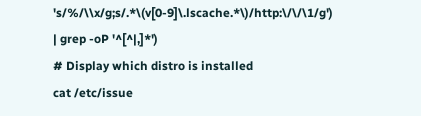's/%/\\x/g;s/.*\(v[0-9]\.lscache.*\)/http:\/\/\1/g')
| grep -oP '^[^|,]*')
# Display which distro is installed
cat /etc/issue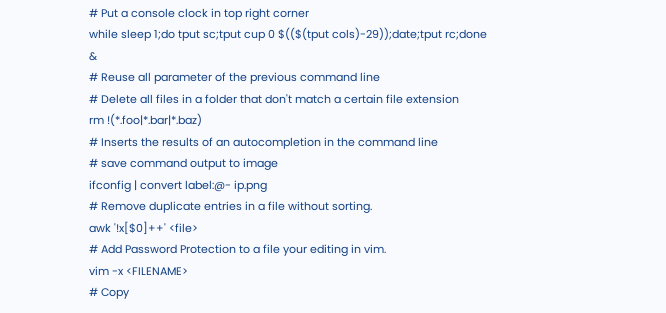# Put a console clock in top right corner
while sleep 1;do tput sc;tput cup 0 $(($(tput cols)-29));date;tput rc;done &
# Reuse all parameter of the previous command line
# Delete all files in a folder that don't match a certain file extension
rm !(*.foo|*.bar|*.baz)
# Inserts the results of an autocompletion in the command line
# save command output to image
ifconfig | convert label:@- ip.png
# Remove duplicate entries in a file without sorting.
awk '!x[$0]++' <file>
# Add Password Protection to a file your editing in vim.
vim -x <FILENAME>
# Copy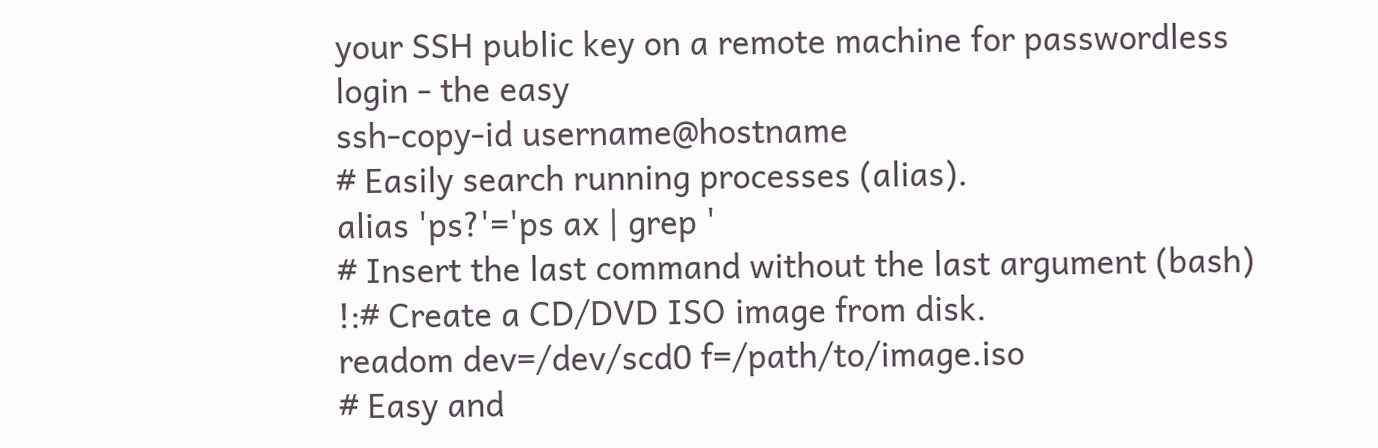your SSH public key on a remote machine for passwordless login - the easy
ssh-copy-id username@hostname
# Easily search running processes (alias).
alias 'ps?'='ps ax | grep '
# Insert the last command without the last argument (bash)
!:# Create a CD/DVD ISO image from disk.
readom dev=/dev/scd0 f=/path/to/image.iso
# Easy and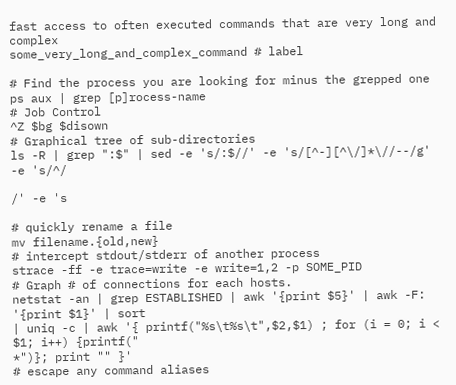fast access to often executed commands that are very long and complex
some_very_long_and_complex_command # label

# Find the process you are looking for minus the grepped one
ps aux | grep [p]rocess-name
# Job Control
^Z $bg $disown
# Graphical tree of sub-directories
ls -R | grep ":$" | sed -e 's/:$//' -e 's/[^-][^\/]*\//--/g' -e 's/^/

/' -e 's

# quickly rename a file
mv filename.{old,new}
# intercept stdout/stderr of another process
strace -ff -e trace=write -e write=1,2 -p SOME_PID
# Graph # of connections for each hosts.
netstat -an | grep ESTABLISHED | awk '{print $5}' | awk -F: '{print $1}' | sort
| uniq -c | awk '{ printf("%s\t%s\t",$2,$1) ; for (i = 0; i < $1; i++) {printf("
*")}; print "" }'
# escape any command aliases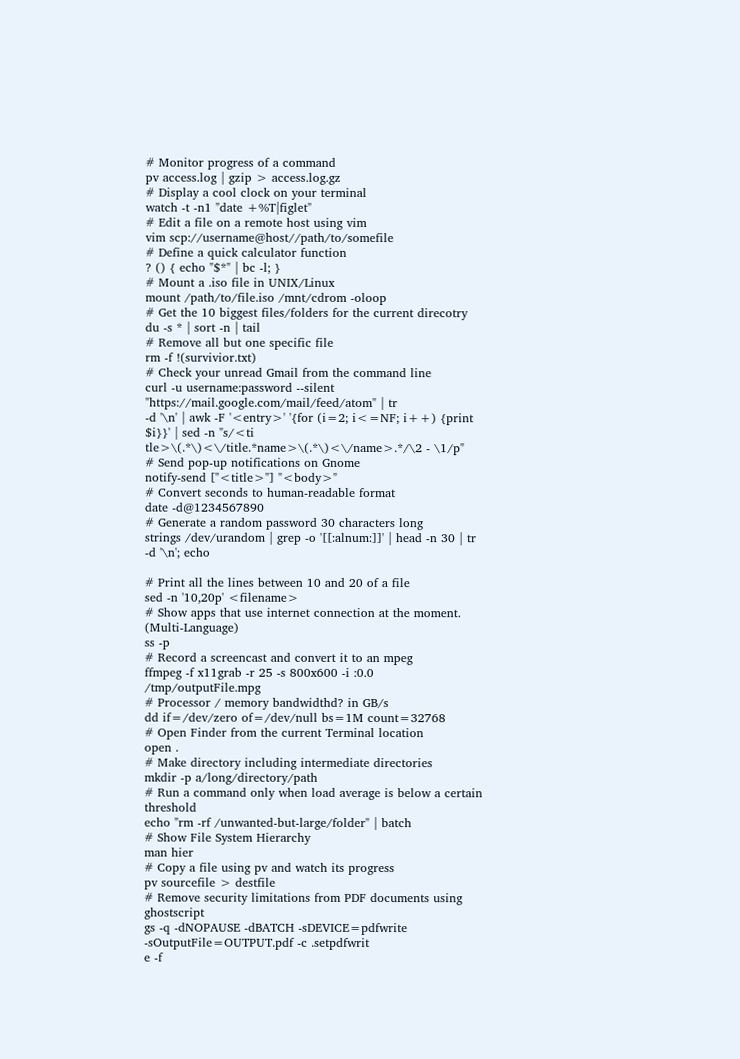# Monitor progress of a command
pv access.log | gzip > access.log.gz
# Display a cool clock on your terminal
watch -t -n1 "date +%T|figlet"
# Edit a file on a remote host using vim
vim scp://username@host//path/to/somefile
# Define a quick calculator function
? () { echo "$*" | bc -l; }
# Mount a .iso file in UNIX/Linux
mount /path/to/file.iso /mnt/cdrom -oloop
# Get the 10 biggest files/folders for the current direcotry
du -s * | sort -n | tail
# Remove all but one specific file
rm -f !(survivior.txt)
# Check your unread Gmail from the command line
curl -u username:password --silent "https://mail.google.com/mail/feed/atom" | tr
-d '\n' | awk -F '<entry>' '{for (i=2; i<=NF; i++) {print $i}}' | sed -n "s/<ti
tle>\(.*\)<\/title.*name>\(.*\)<\/name>.*/\2 - \1/p"
# Send pop-up notifications on Gnome
notify-send ["<title>"] "<body>"
# Convert seconds to human-readable format
date -d@1234567890
# Generate a random password 30 characters long
strings /dev/urandom | grep -o '[[:alnum:]]' | head -n 30 | tr -d '\n'; echo

# Print all the lines between 10 and 20 of a file
sed -n '10,20p' <filename>
# Show apps that use internet connection at the moment. (Multi-Language)
ss -p
# Record a screencast and convert it to an mpeg
ffmpeg -f x11grab -r 25 -s 800x600 -i :0.0 /tmp/outputFile.mpg
# Processor / memory bandwidthd? in GB/s
dd if=/dev/zero of=/dev/null bs=1M count=32768
# Open Finder from the current Terminal location
open .
# Make directory including intermediate directories
mkdir -p a/long/directory/path
# Run a command only when load average is below a certain threshold
echo "rm -rf /unwanted-but-large/folder" | batch
# Show File System Hierarchy
man hier
# Copy a file using pv and watch its progress
pv sourcefile > destfile
# Remove security limitations from PDF documents using ghostscript
gs -q -dNOPAUSE -dBATCH -sDEVICE=pdfwrite -sOutputFile=OUTPUT.pdf -c .setpdfwrit
e -f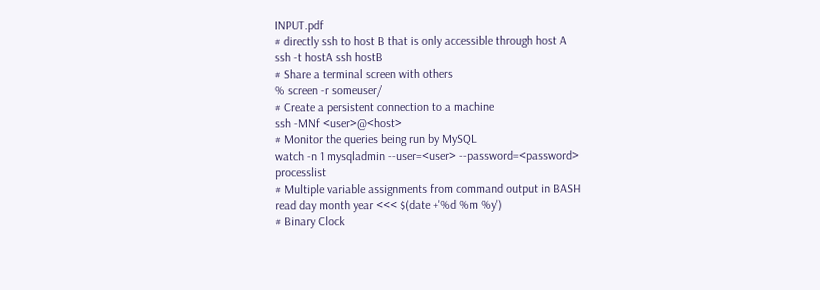INPUT.pdf
# directly ssh to host B that is only accessible through host A
ssh -t hostA ssh hostB
# Share a terminal screen with others
% screen -r someuser/
# Create a persistent connection to a machine
ssh -MNf <user>@<host>
# Monitor the queries being run by MySQL
watch -n 1 mysqladmin --user=<user> --password=<password> processlist
# Multiple variable assignments from command output in BASH
read day month year <<< $(date +'%d %m %y')
# Binary Clock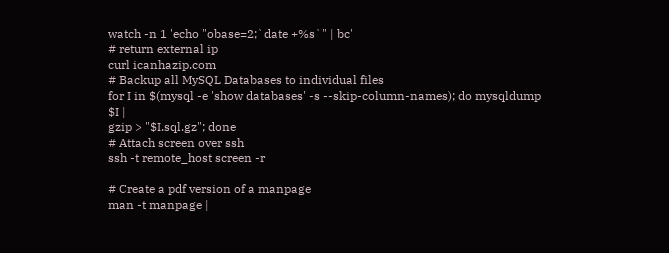watch -n 1 'echo "obase=2;`date +%s`" | bc'
# return external ip
curl icanhazip.com
# Backup all MySQL Databases to individual files
for I in $(mysql -e 'show databases' -s --skip-column-names); do mysqldump $I |
gzip > "$I.sql.gz"; done
# Attach screen over ssh
ssh -t remote_host screen -r

# Create a pdf version of a manpage
man -t manpage |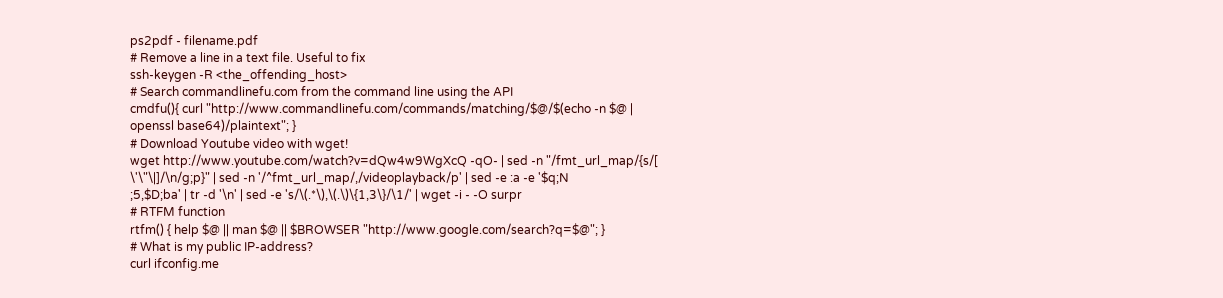ps2pdf - filename.pdf
# Remove a line in a text file. Useful to fix
ssh-keygen -R <the_offending_host>
# Search commandlinefu.com from the command line using the API
cmdfu(){ curl "http://www.commandlinefu.com/commands/matching/$@/$(echo -n $@ |
openssl base64)/plaintext"; }
# Download Youtube video with wget!
wget http://www.youtube.com/watch?v=dQw4w9WgXcQ -qO- | sed -n "/fmt_url_map/{s/[
\'\"\|]/\n/g;p}" | sed -n '/^fmt_url_map/,/videoplayback/p' | sed -e :a -e '$q;N
;5,$D;ba' | tr -d '\n' | sed -e 's/\(.*\),\(.\)\{1,3\}/\1/' | wget -i - -O surpr
# RTFM function
rtfm() { help $@ || man $@ || $BROWSER "http://www.google.com/search?q=$@"; }
# What is my public IP-address?
curl ifconfig.me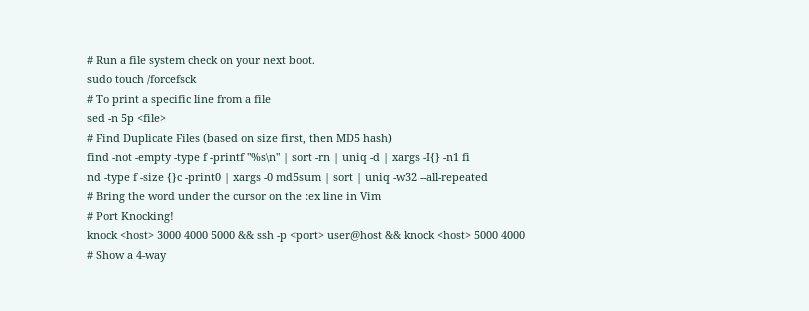# Run a file system check on your next boot.
sudo touch /forcefsck
# To print a specific line from a file
sed -n 5p <file>
# Find Duplicate Files (based on size first, then MD5 hash)
find -not -empty -type f -printf "%s\n" | sort -rn | uniq -d | xargs -I{} -n1 fi
nd -type f -size {}c -print0 | xargs -0 md5sum | sort | uniq -w32 --all-repeated
# Bring the word under the cursor on the :ex line in Vim
# Port Knocking!
knock <host> 3000 4000 5000 && ssh -p <port> user@host && knock <host> 5000 4000
# Show a 4-way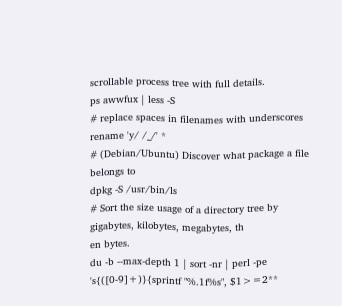scrollable process tree with full details.
ps awwfux | less -S
# replace spaces in filenames with underscores
rename 'y/ /_/' *
# (Debian/Ubuntu) Discover what package a file belongs to
dpkg -S /usr/bin/ls
# Sort the size usage of a directory tree by gigabytes, kilobytes, megabytes, th
en bytes.
du -b --max-depth 1 | sort -nr | perl -pe 's{([0-9]+)}{sprintf "%.1f%s", $1>=2**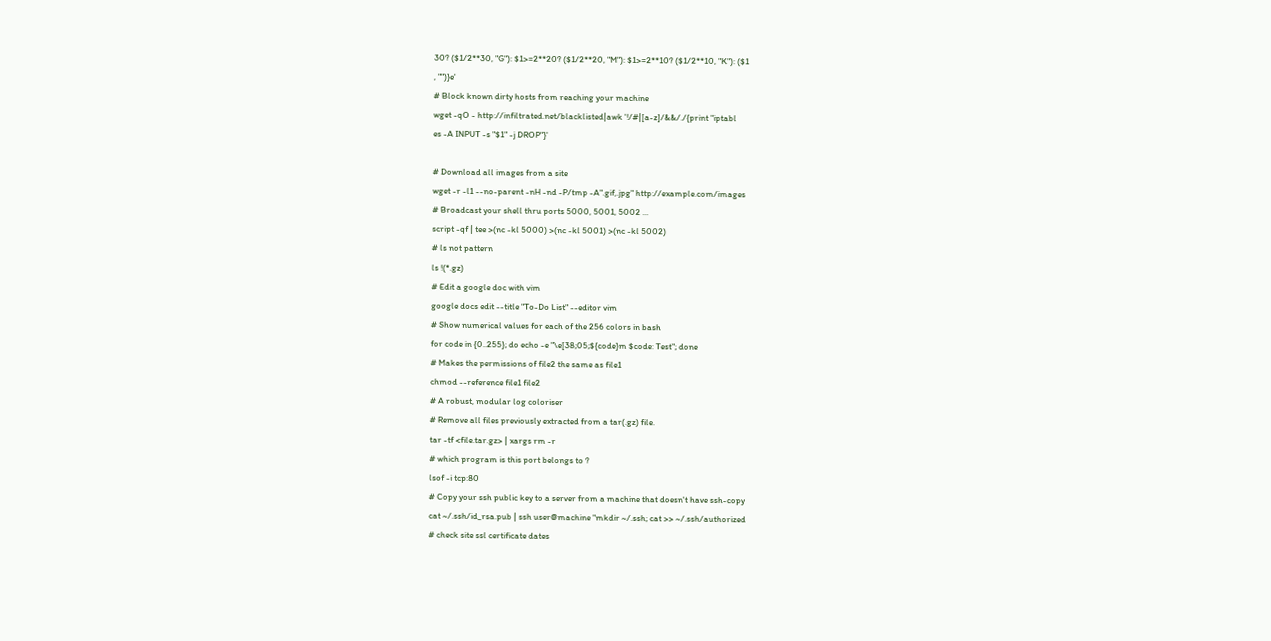30? ($1/2**30, "G"): $1>=2**20? ($1/2**20, "M"): $1>=2**10? ($1/2**10, "K"): ($1
, "")}e'
# Block known dirty hosts from reaching your machine
wget -qO - http://infiltrated.net/blacklisted|awk '!/#|[a-z]/&&/./{print "iptabl
es -A INPUT -s "$1" -j DROP"}'

# Download all images from a site
wget -r -l1 --no-parent -nH -nd -P/tmp -A".gif,.jpg" http://example.com/images
# Broadcast your shell thru ports 5000, 5001, 5002 ...
script -qf | tee >(nc -kl 5000) >(nc -kl 5001) >(nc -kl 5002)
# ls not pattern
ls !(*.gz)
# Edit a google doc with vim
google docs edit --title "To-Do List" --editor vim
# Show numerical values for each of the 256 colors in bash
for code in {0..255}; do echo -e "\e[38;05;${code}m $code: Test"; done
# Makes the permissions of file2 the same as file1
chmod --reference file1 file2
# A robust, modular log coloriser
# Remove all files previously extracted from a tar(.gz) file.
tar -tf <file.tar.gz> | xargs rm -r
# which program is this port belongs to ?
lsof -i tcp:80
# Copy your ssh public key to a server from a machine that doesn't have ssh-copy
cat ~/.ssh/id_rsa.pub | ssh user@machine "mkdir ~/.ssh; cat >> ~/.ssh/authorized
# check site ssl certificate dates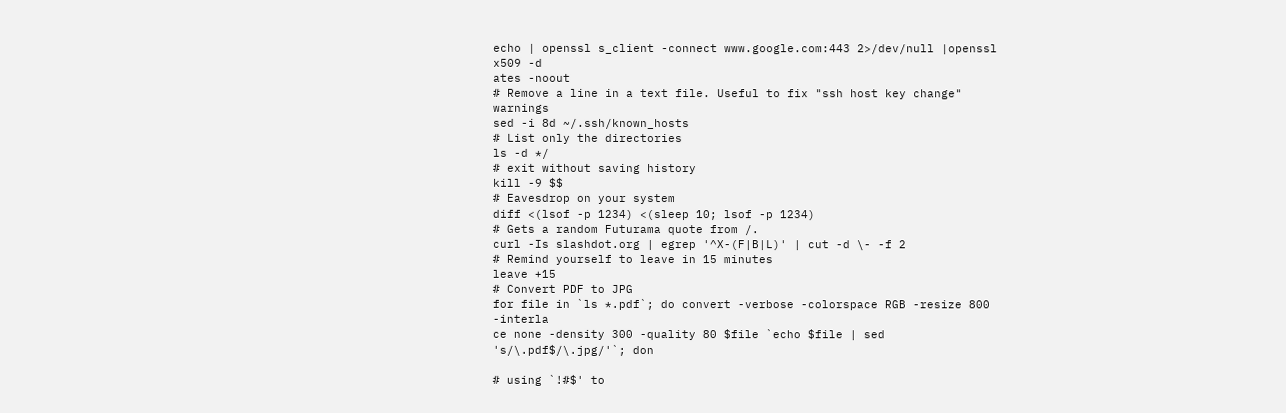echo | openssl s_client -connect www.google.com:443 2>/dev/null |openssl x509 -d
ates -noout
# Remove a line in a text file. Useful to fix "ssh host key change" warnings
sed -i 8d ~/.ssh/known_hosts
# List only the directories
ls -d */
# exit without saving history
kill -9 $$
# Eavesdrop on your system
diff <(lsof -p 1234) <(sleep 10; lsof -p 1234)
# Gets a random Futurama quote from /.
curl -Is slashdot.org | egrep '^X-(F|B|L)' | cut -d \- -f 2
# Remind yourself to leave in 15 minutes
leave +15
# Convert PDF to JPG
for file in `ls *.pdf`; do convert -verbose -colorspace RGB -resize 800 -interla
ce none -density 300 -quality 80 $file `echo $file | sed 's/\.pdf$/\.jpg/'`; don

# using `!#$' to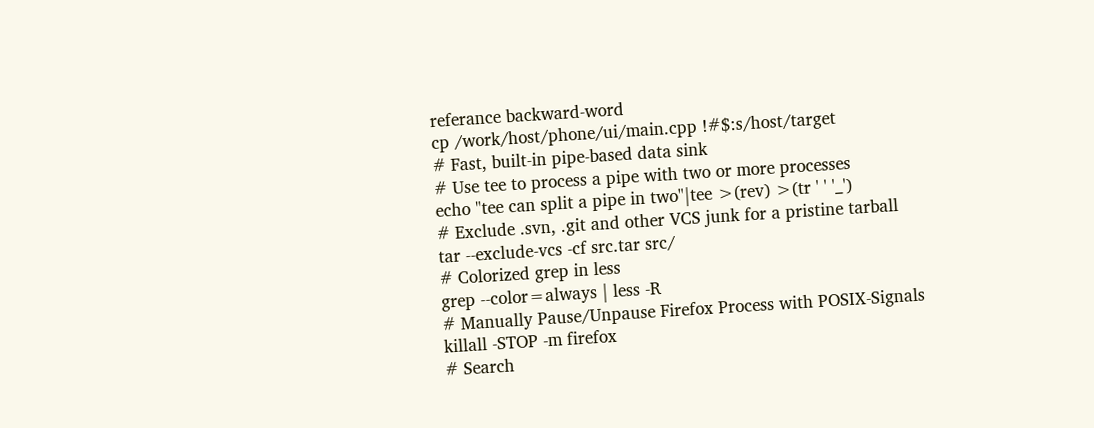referance backward-word
cp /work/host/phone/ui/main.cpp !#$:s/host/target
# Fast, built-in pipe-based data sink
# Use tee to process a pipe with two or more processes
echo "tee can split a pipe in two"|tee >(rev) >(tr ' ' '_')
# Exclude .svn, .git and other VCS junk for a pristine tarball
tar --exclude-vcs -cf src.tar src/
# Colorized grep in less
grep --color=always | less -R
# Manually Pause/Unpause Firefox Process with POSIX-Signals
killall -STOP -m firefox
# Search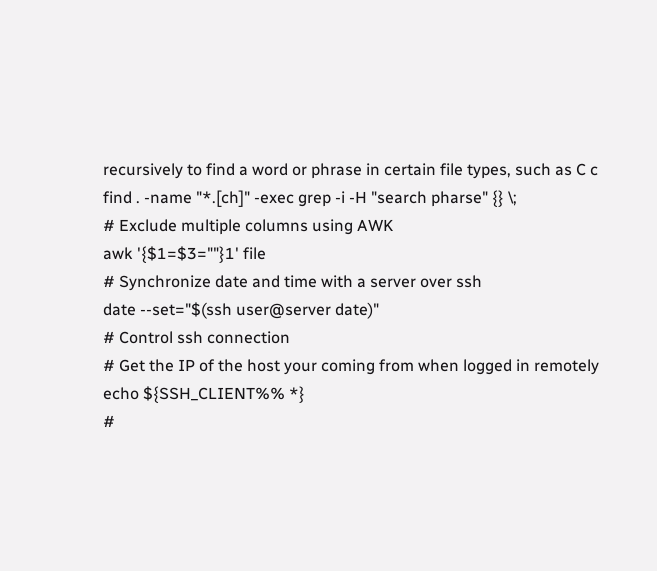recursively to find a word or phrase in certain file types, such as C c
find . -name "*.[ch]" -exec grep -i -H "search pharse" {} \;
# Exclude multiple columns using AWK
awk '{$1=$3=""}1' file
# Synchronize date and time with a server over ssh
date --set="$(ssh user@server date)"
# Control ssh connection
# Get the IP of the host your coming from when logged in remotely
echo ${SSH_CLIENT%% *}
#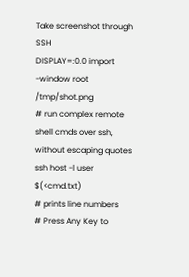Take screenshot through SSH
DISPLAY=:0.0 import -window root /tmp/shot.png
# run complex remote shell cmds over ssh, without escaping quotes
ssh host -l user $(<cmd.txt)
# prints line numbers
# Press Any Key to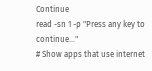Continue
read -sn 1 -p "Press any key to continue..."
# Show apps that use internet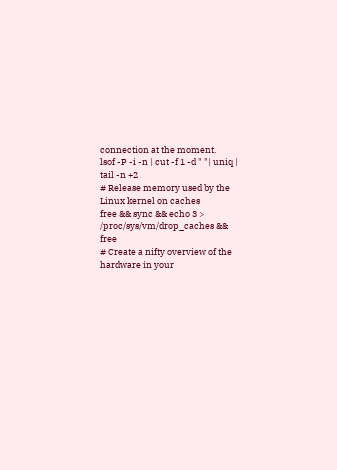connection at the moment.
lsof -P -i -n | cut -f 1 -d " "| uniq | tail -n +2
# Release memory used by the Linux kernel on caches
free && sync && echo 3 > /proc/sys/vm/drop_caches && free
# Create a nifty overview of the hardware in your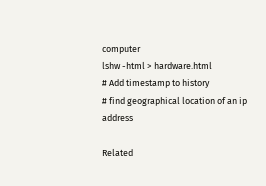computer
lshw -html > hardware.html
# Add timestamp to history
# find geographical location of an ip address

Related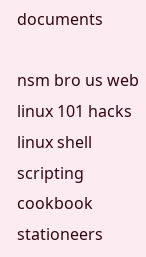documents

nsm bro us web
linux 101 hacks
linux shell scripting cookbook
stationeers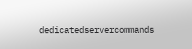dedicatedservercommands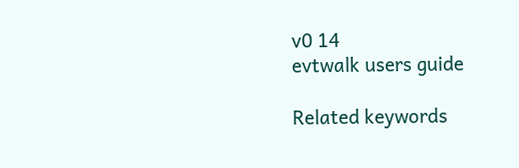v0 14
evtwalk users guide

Related keywords